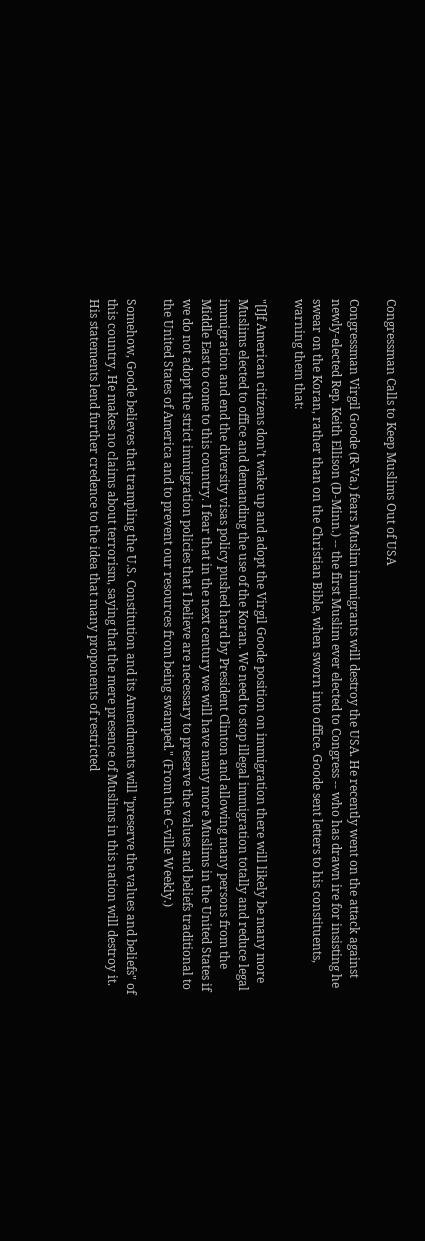Congressman Calls to Keep Muslims Out of USA

Congressman Virgil Goode (R-Va.) fears Muslim immigrants will destroy the USA. He recently went on the attack against newly-elected Rep. Keith Ellison (D-Minn.) -- the first Muslim ever elected to Congress -- who has drawn ire for insisting he swear on the Koran, rather than on the Christian Bible, when sworn into office. Goode sent letters to his constituents, warning them that:

"[I]f American citizens don’t wake up and adopt the Virgil Goode position on immigration there will likely be many more Muslims elected to office and demanding the use of the Koran. We need to stop illegal immigration totally and reduce legal immigration and end the diversity visas policy pushed hard by President Clinton and allowing many persons from the Middle East to come to this country. I fear that in the next century we will have many more Muslims in the United States if we do not adopt the strict immigration policies that I believe are necessary to preserve the values and beliefs traditional to the United States of America and to prevent our resources from being swamped." (From the C-ville Weekly.)

Somehow, Goode believes that trampling the U.S. Constitution and its Amendments will "preserve the values and beliefs" of this country. He makes no claims about terrorism, saying that the mere presence of Muslims in this nation will destroy it. His statements lend further credence to the idea that many proponents of restricted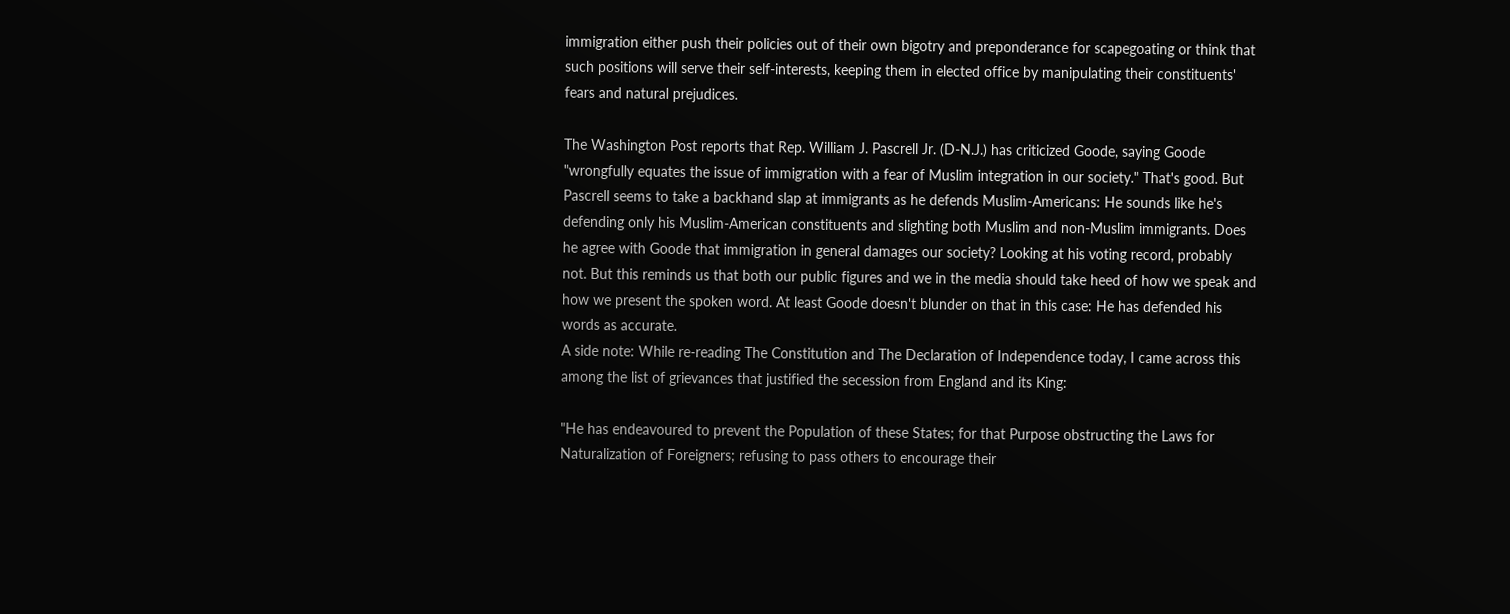immigration either push their policies out of their own bigotry and preponderance for scapegoating or think that such positions will serve their self-interests, keeping them in elected office by manipulating their constituents' fears and natural prejudices.

The Washington Post reports that Rep. William J. Pascrell Jr. (D-N.J.) has criticized Goode, saying Goode "wrongfully equates the issue of immigration with a fear of Muslim integration in our society." That's good. But Pascrell seems to take a backhand slap at immigrants as he defends Muslim-Americans: He sounds like he's defending only his Muslim-American constituents and slighting both Muslim and non-Muslim immigrants. Does he agree with Goode that immigration in general damages our society? Looking at his voting record, probably not. But this reminds us that both our public figures and we in the media should take heed of how we speak and how we present the spoken word. At least Goode doesn't blunder on that in this case: He has defended his words as accurate.
A side note: While re-reading The Constitution and The Declaration of Independence today, I came across this among the list of grievances that justified the secession from England and its King:

"He has endeavoured to prevent the Population of these States; for that Purpose obstructing the Laws for Naturalization of Foreigners; refusing to pass others to encourage their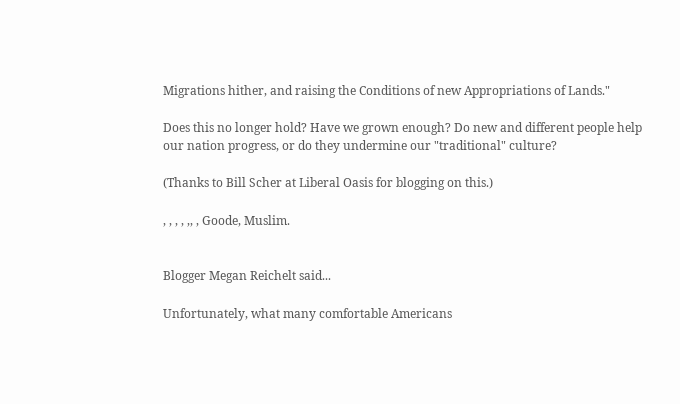Migrations hither, and raising the Conditions of new Appropriations of Lands."

Does this no longer hold? Have we grown enough? Do new and different people help our nation progress, or do they undermine our "traditional" culture?

(Thanks to Bill Scher at Liberal Oasis for blogging on this.)

, , , , ,, , Goode, Muslim.


Blogger Megan Reichelt said...

Unfortunately, what many comfortable Americans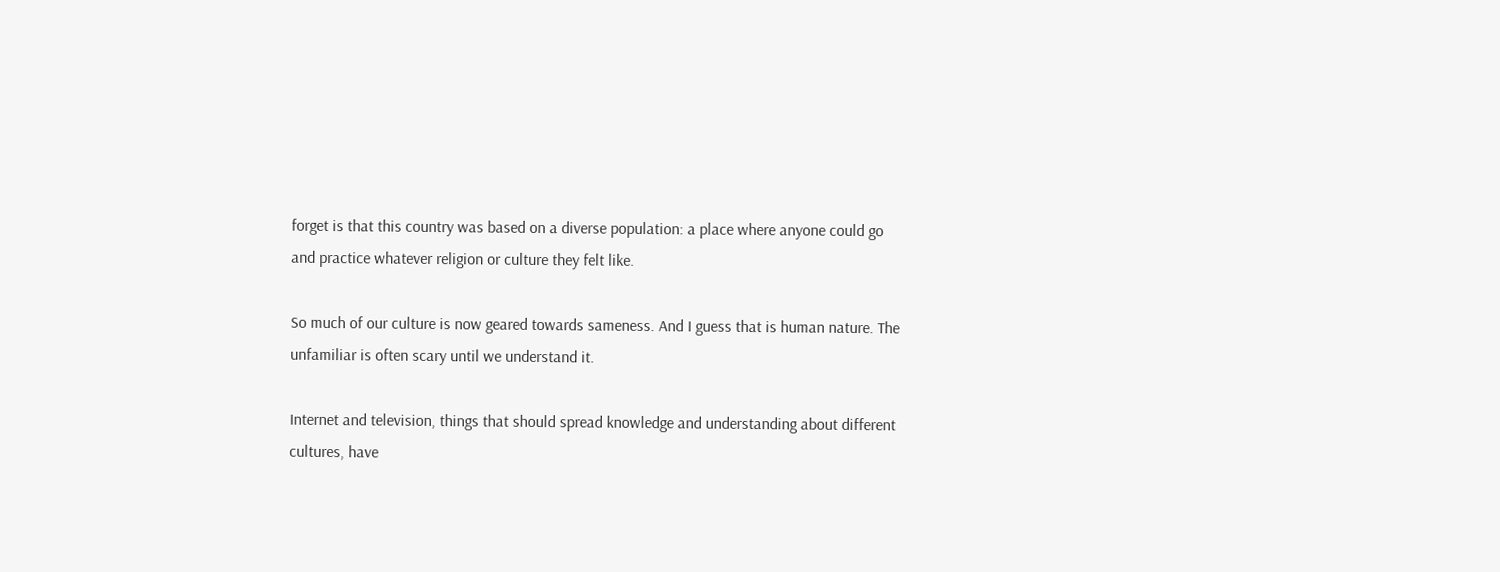forget is that this country was based on a diverse population: a place where anyone could go and practice whatever religion or culture they felt like.

So much of our culture is now geared towards sameness. And I guess that is human nature. The unfamiliar is often scary until we understand it.

Internet and television, things that should spread knowledge and understanding about different cultures, have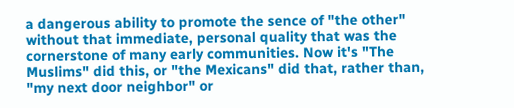a dangerous ability to promote the sence of "the other" without that immediate, personal quality that was the cornerstone of many early communities. Now it's "The Muslims" did this, or "the Mexicans" did that, rather than, "my next door neighbor" or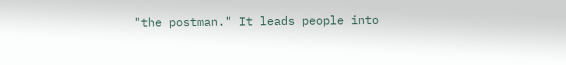"the postman." It leads people into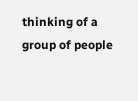thinking of a group of people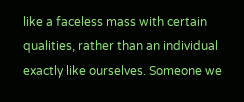like a faceless mass with certain qualities, rather than an individual exactly like ourselves. Someone we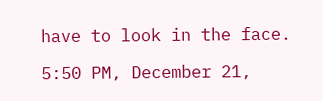have to look in the face.

5:50 PM, December 21,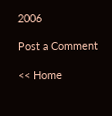2006

Post a Comment

<< Home